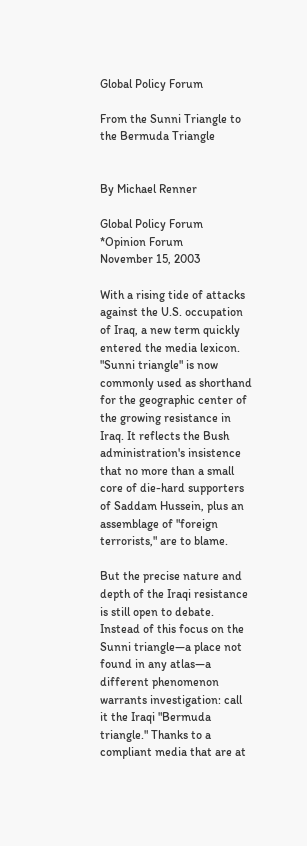Global Policy Forum

From the Sunni Triangle to the Bermuda Triangle


By Michael Renner

Global Policy Forum
*Opinion Forum
November 15, 2003

With a rising tide of attacks against the U.S. occupation of Iraq, a new term quickly entered the media lexicon. "Sunni triangle" is now commonly used as shorthand for the geographic center of the growing resistance in Iraq. It reflects the Bush administration's insistence that no more than a small core of die-hard supporters of Saddam Hussein, plus an assemblage of "foreign terrorists," are to blame.

But the precise nature and depth of the Iraqi resistance is still open to debate. Instead of this focus on the Sunni triangle—a place not found in any atlas—a different phenomenon warrants investigation: call it the Iraqi "Bermuda triangle." Thanks to a compliant media that are at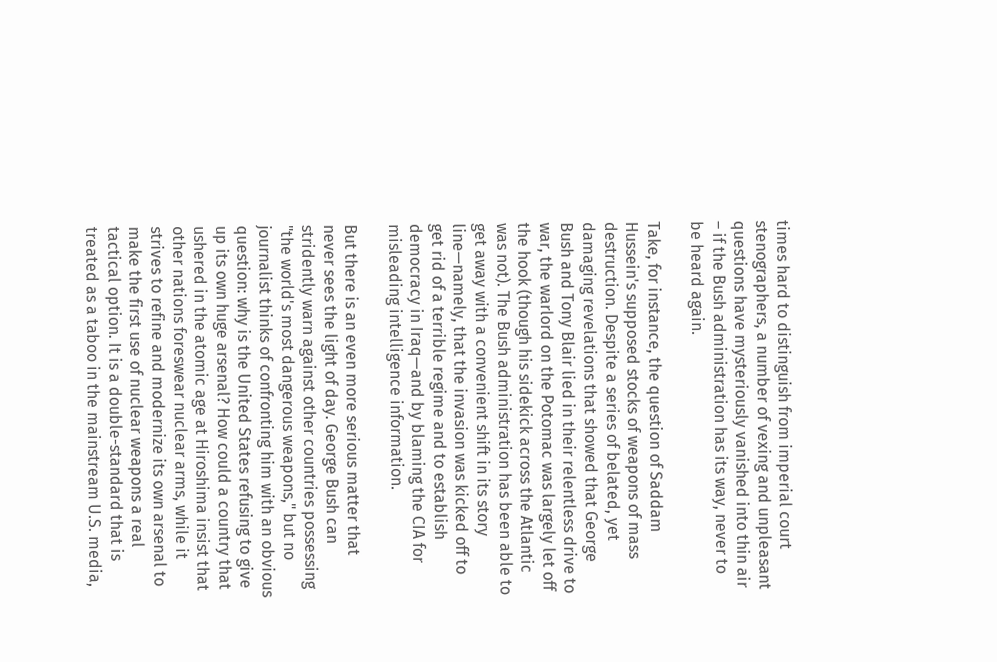times hard to distinguish from imperial court stenographers, a number of vexing and unpleasant questions have mysteriously vanished into thin air – if the Bush administration has its way, never to be heard again.

Take, for instance, the question of Saddam Hussein's supposed stocks of weapons of mass destruction. Despite a series of belated, yet damaging revelations that showed that George Bush and Tony Blair lied in their relentless drive to war, the warlord on the Potomac was largely let off the hook (though his sidekick across the Atlantic was not). The Bush administration has been able to get away with a convenient shift in its story line—namely, that the invasion was kicked off to get rid of a terrible regime and to establish democracy in Iraq—and by blaming the CIA for misleading intelligence information.

But there is an even more serious matter that never sees the light of day. George Bush can stridently warn against other countries possessing "the world's most dangerous weapons," but no journalist thinks of confronting him with an obvious question: why is the United States refusing to give up its own huge arsenal? How could a country that ushered in the atomic age at Hiroshima insist that other nations foreswear nuclear arms, while it strives to refine and modernize its own arsenal to make the first use of nuclear weapons a real tactical option. It is a double-standard that is treated as a taboo in the mainstream U.S. media,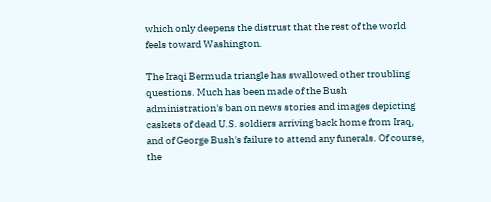which only deepens the distrust that the rest of the world feels toward Washington.

The Iraqi Bermuda triangle has swallowed other troubling questions. Much has been made of the Bush administration's ban on news stories and images depicting caskets of dead U.S. soldiers arriving back home from Iraq, and of George Bush's failure to attend any funerals. Of course, the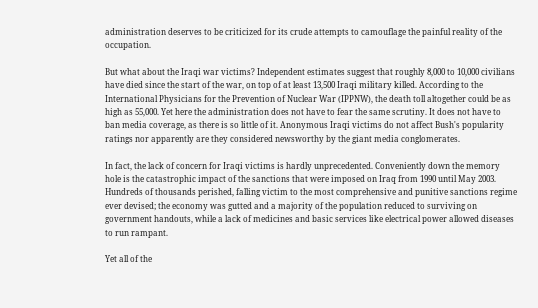administration deserves to be criticized for its crude attempts to camouflage the painful reality of the occupation.

But what about the Iraqi war victims? Independent estimates suggest that roughly 8,000 to 10,000 civilians have died since the start of the war, on top of at least 13,500 Iraqi military killed. According to the International Physicians for the Prevention of Nuclear War (IPPNW), the death toll altogether could be as high as 55,000. Yet here the administration does not have to fear the same scrutiny. It does not have to ban media coverage, as there is so little of it. Anonymous Iraqi victims do not affect Bush's popularity ratings nor apparently are they considered newsworthy by the giant media conglomerates.

In fact, the lack of concern for Iraqi victims is hardly unprecedented. Conveniently down the memory hole is the catastrophic impact of the sanctions that were imposed on Iraq from 1990 until May 2003. Hundreds of thousands perished, falling victim to the most comprehensive and punitive sanctions regime ever devised; the economy was gutted and a majority of the population reduced to surviving on government handouts, while a lack of medicines and basic services like electrical power allowed diseases to run rampant.

Yet all of the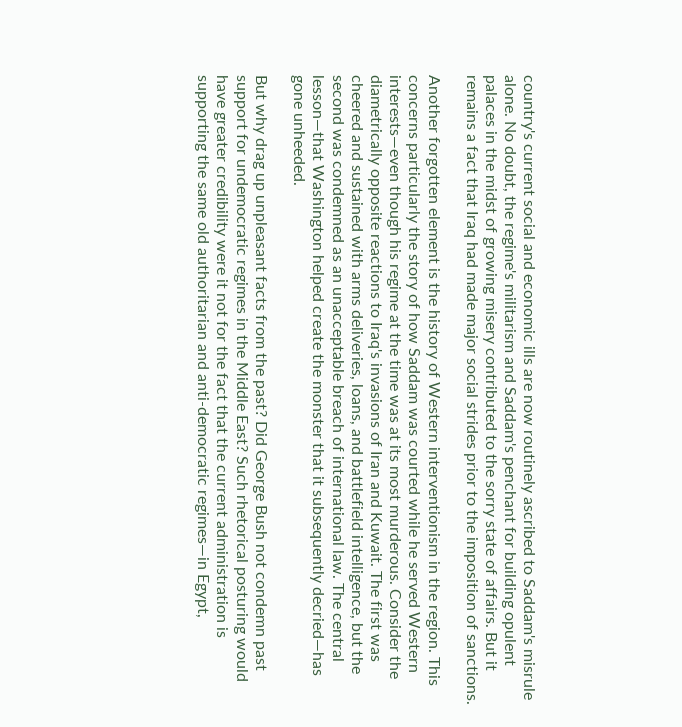country's current social and economic ills are now routinely ascribed to Saddam's misrule alone. No doubt, the regime's militarism and Saddam's penchant for building opulent palaces in the midst of growing misery contributed to the sorry state of affairs. But it remains a fact that Iraq had made major social strides prior to the imposition of sanctions.

Another forgotten element is the history of Western interventionism in the region. This concerns particularly the story of how Saddam was courted while he served Western interests—even though his regime at the time was at its most murderous. Consider the diametrically opposite reactions to Iraq's invasions of Iran and Kuwait. The first was cheered and sustained with arms deliveries, loans, and battlefield intelligence, but the second was condemned as an unacceptable breach of international law. The central lesson—that Washington helped create the monster that it subsequently decried—has gone unheeded.

But why drag up unpleasant facts from the past? Did George Bush not condemn past support for undemocratic regimes in the Middle East? Such rhetorical posturing would have greater credibility were it not for the fact that the current administration is supporting the same old authoritarian and anti-democratic regimes—in Egypt,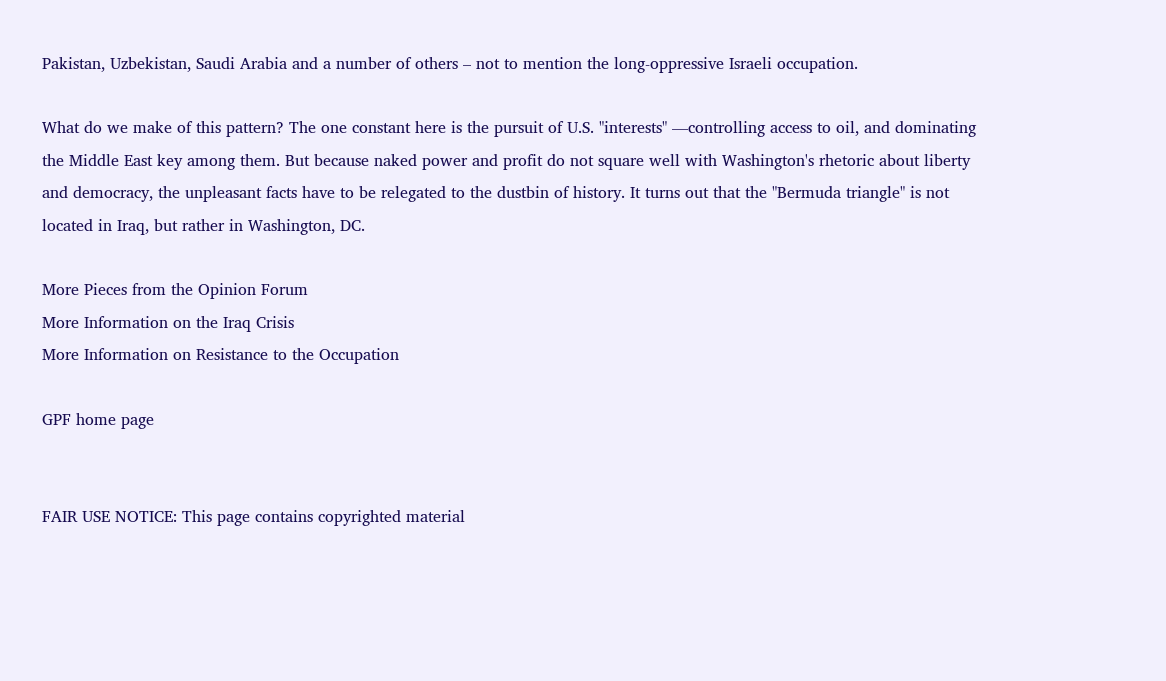Pakistan, Uzbekistan, Saudi Arabia and a number of others – not to mention the long-oppressive Israeli occupation.

What do we make of this pattern? The one constant here is the pursuit of U.S. "interests" —controlling access to oil, and dominating the Middle East key among them. But because naked power and profit do not square well with Washington's rhetoric about liberty and democracy, the unpleasant facts have to be relegated to the dustbin of history. It turns out that the "Bermuda triangle" is not located in Iraq, but rather in Washington, DC.

More Pieces from the Opinion Forum
More Information on the Iraq Crisis
More Information on Resistance to the Occupation

GPF home page


FAIR USE NOTICE: This page contains copyrighted material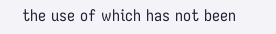the use of which has not been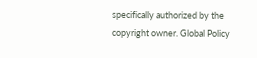specifically authorized by the copyright owner. Global Policy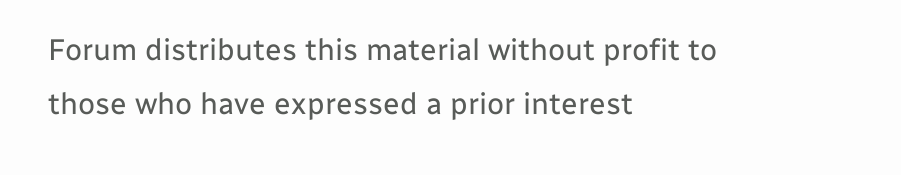Forum distributes this material without profit to those who have expressed a prior interest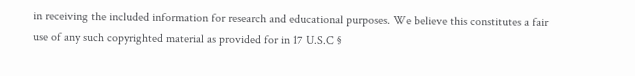in receiving the included information for research and educational purposes. We believe this constitutes a fair use of any such copyrighted material as provided for in 17 U.S.C §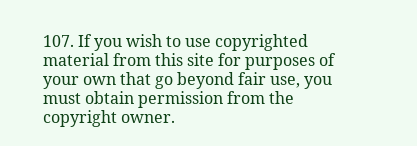107. If you wish to use copyrighted material from this site for purposes of your own that go beyond fair use, you must obtain permission from the copyright owner.